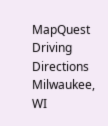MapQuest Driving Directions Milwaukee, WI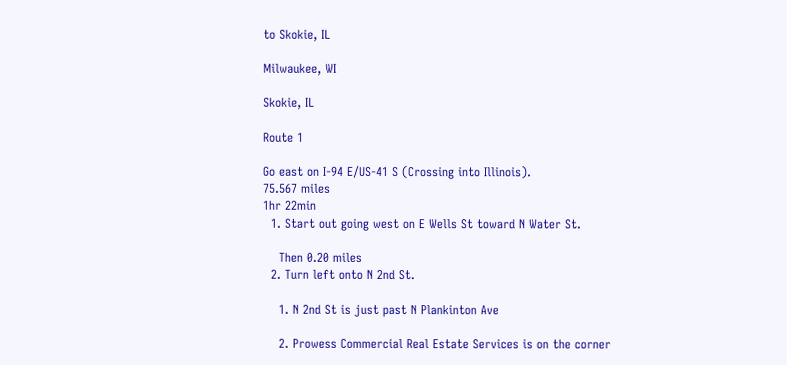to Skokie, IL

Milwaukee, WI

Skokie, IL

Route 1

Go east on I-94 E/US-41 S (Crossing into Illinois).
75.567 miles
1hr 22min
  1. Start out going west on E Wells St toward N Water St.

    Then 0.20 miles
  2. Turn left onto N 2nd St.

    1. N 2nd St is just past N Plankinton Ave

    2. Prowess Commercial Real Estate Services is on the corner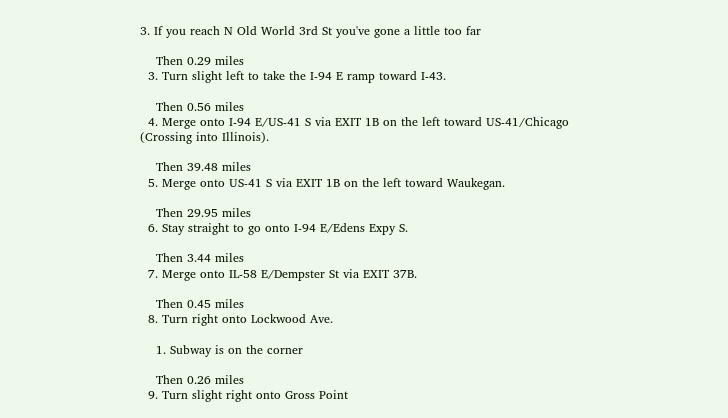3. If you reach N Old World 3rd St you've gone a little too far

    Then 0.29 miles
  3. Turn slight left to take the I-94 E ramp toward I-43.

    Then 0.56 miles
  4. Merge onto I-94 E/US-41 S via EXIT 1B on the left toward US-41/Chicago (Crossing into Illinois).

    Then 39.48 miles
  5. Merge onto US-41 S via EXIT 1B on the left toward Waukegan.

    Then 29.95 miles
  6. Stay straight to go onto I-94 E/Edens Expy S.

    Then 3.44 miles
  7. Merge onto IL-58 E/Dempster St via EXIT 37B.

    Then 0.45 miles
  8. Turn right onto Lockwood Ave.

    1. Subway is on the corner

    Then 0.26 miles
  9. Turn slight right onto Gross Point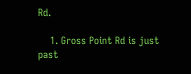Rd.

    1. Gross Point Rd is just past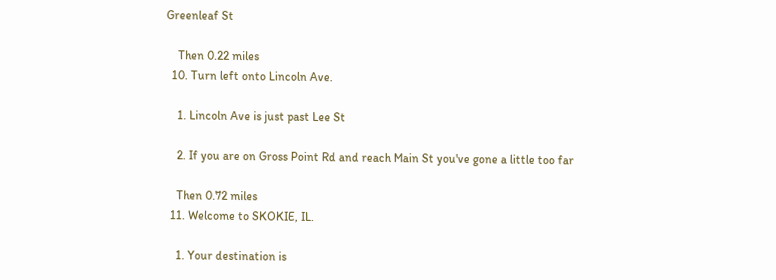Greenleaf St

    Then 0.22 miles
  10. Turn left onto Lincoln Ave.

    1. Lincoln Ave is just past Lee St

    2. If you are on Gross Point Rd and reach Main St you've gone a little too far

    Then 0.72 miles
  11. Welcome to SKOKIE, IL.

    1. Your destination is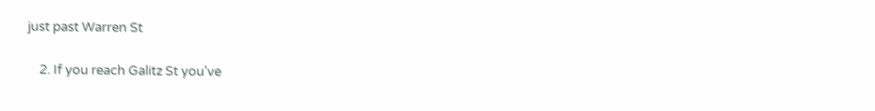just past Warren St

    2. If you reach Galitz St you've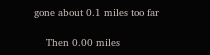gone about 0.1 miles too far

    Then 0.00 miles